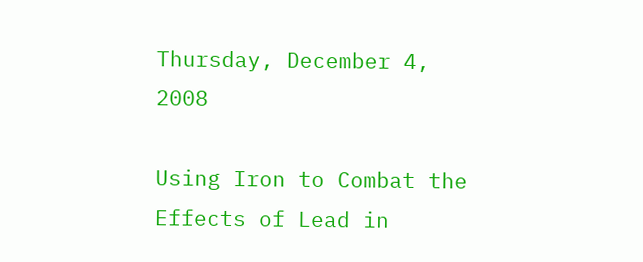Thursday, December 4, 2008

Using Iron to Combat the Effects of Lead in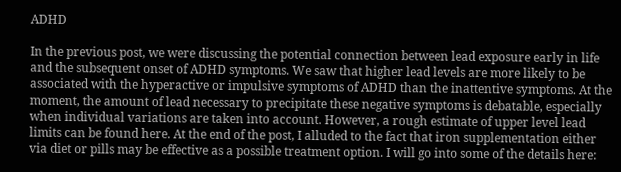ADHD

In the previous post, we were discussing the potential connection between lead exposure early in life and the subsequent onset of ADHD symptoms. We saw that higher lead levels are more likely to be associated with the hyperactive or impulsive symptoms of ADHD than the inattentive symptoms. At the moment, the amount of lead necessary to precipitate these negative symptoms is debatable, especially when individual variations are taken into account. However, a rough estimate of upper level lead limits can be found here. At the end of the post, I alluded to the fact that iron supplementation either via diet or pills may be effective as a possible treatment option. I will go into some of the details here: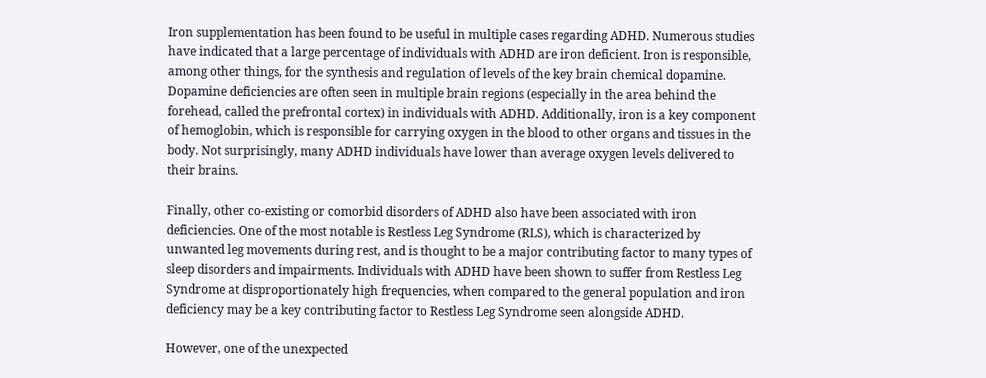Iron supplementation has been found to be useful in multiple cases regarding ADHD. Numerous studies have indicated that a large percentage of individuals with ADHD are iron deficient. Iron is responsible, among other things, for the synthesis and regulation of levels of the key brain chemical dopamine. Dopamine deficiencies are often seen in multiple brain regions (especially in the area behind the forehead, called the prefrontal cortex) in individuals with ADHD. Additionally, iron is a key component of hemoglobin, which is responsible for carrying oxygen in the blood to other organs and tissues in the body. Not surprisingly, many ADHD individuals have lower than average oxygen levels delivered to their brains.

Finally, other co-existing or comorbid disorders of ADHD also have been associated with iron deficiencies. One of the most notable is Restless Leg Syndrome (RLS), which is characterized by unwanted leg movements during rest, and is thought to be a major contributing factor to many types of sleep disorders and impairments. Individuals with ADHD have been shown to suffer from Restless Leg Syndrome at disproportionately high frequencies, when compared to the general population and iron deficiency may be a key contributing factor to Restless Leg Syndrome seen alongside ADHD.

However, one of the unexpected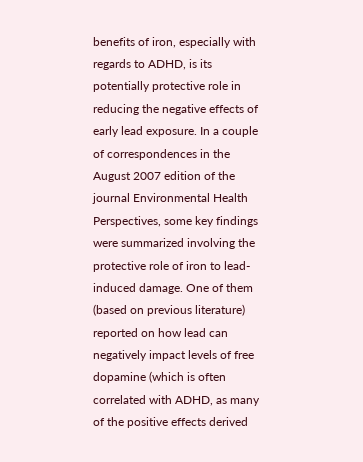benefits of iron, especially with regards to ADHD, is its potentially protective role in reducing the negative effects of early lead exposure. In a couple of correspondences in the August 2007 edition of the journal Environmental Health Perspectives, some key findings were summarized involving the protective role of iron to lead-induced damage. One of them (based on previous literature) reported on how lead can negatively impact levels of free dopamine (which is often correlated with ADHD, as many of the positive effects derived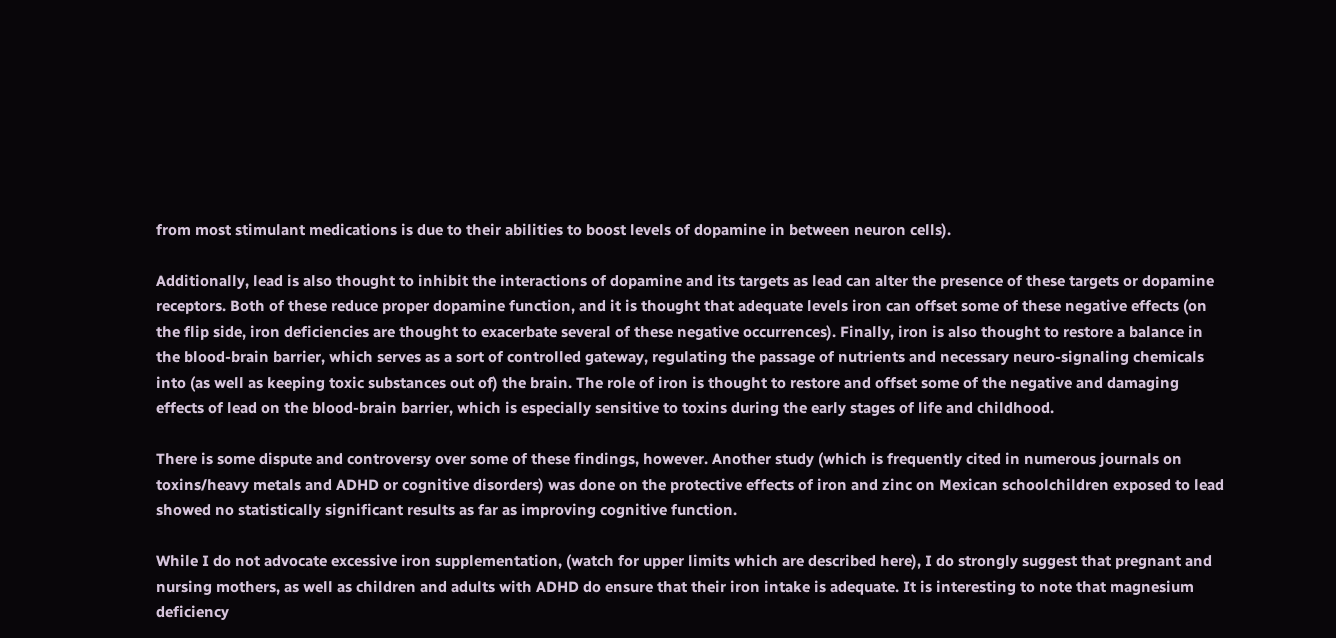from most stimulant medications is due to their abilities to boost levels of dopamine in between neuron cells).

Additionally, lead is also thought to inhibit the interactions of dopamine and its targets as lead can alter the presence of these targets or dopamine receptors. Both of these reduce proper dopamine function, and it is thought that adequate levels iron can offset some of these negative effects (on the flip side, iron deficiencies are thought to exacerbate several of these negative occurrences). Finally, iron is also thought to restore a balance in the blood-brain barrier, which serves as a sort of controlled gateway, regulating the passage of nutrients and necessary neuro-signaling chemicals into (as well as keeping toxic substances out of) the brain. The role of iron is thought to restore and offset some of the negative and damaging effects of lead on the blood-brain barrier, which is especially sensitive to toxins during the early stages of life and childhood.

There is some dispute and controversy over some of these findings, however. Another study (which is frequently cited in numerous journals on toxins/heavy metals and ADHD or cognitive disorders) was done on the protective effects of iron and zinc on Mexican schoolchildren exposed to lead showed no statistically significant results as far as improving cognitive function.

While I do not advocate excessive iron supplementation, (watch for upper limits which are described here), I do strongly suggest that pregnant and nursing mothers, as well as children and adults with ADHD do ensure that their iron intake is adequate. It is interesting to note that magnesium deficiency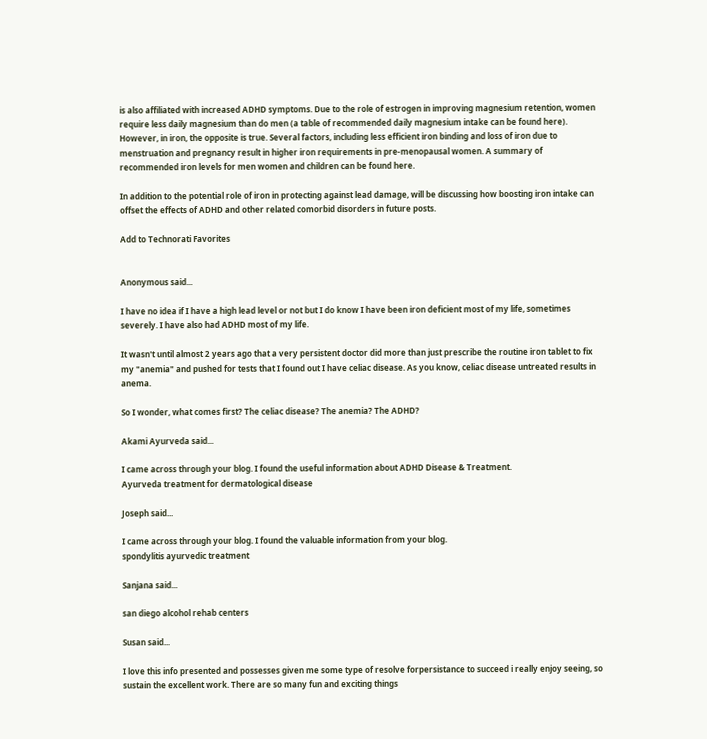is also affiliated with increased ADHD symptoms. Due to the role of estrogen in improving magnesium retention, women require less daily magnesium than do men (a table of recommended daily magnesium intake can be found here). However, in iron, the opposite is true. Several factors, including less efficient iron binding and loss of iron due to menstruation and pregnancy result in higher iron requirements in pre-menopausal women. A summary of recommended iron levels for men women and children can be found here.

In addition to the potential role of iron in protecting against lead damage, will be discussing how boosting iron intake can offset the effects of ADHD and other related comorbid disorders in future posts.

Add to Technorati Favorites


Anonymous said...

I have no idea if I have a high lead level or not but I do know I have been iron deficient most of my life, sometimes severely. I have also had ADHD most of my life.

It wasn't until almost 2 years ago that a very persistent doctor did more than just prescribe the routine iron tablet to fix my "anemia" and pushed for tests that I found out I have celiac disease. As you know, celiac disease untreated results in anema.

So I wonder, what comes first? The celiac disease? The anemia? The ADHD?

Akami Ayurveda said...

I came across through your blog. I found the useful information about ADHD Disease & Treatment.
Ayurveda treatment for dermatological disease

Joseph said...

I came across through your blog. I found the valuable information from your blog.
spondylitis ayurvedic treatment

Sanjana said...

san diego alcohol rehab centers

Susan said...

I love this info presented and possesses given me some type of resolve forpersistance to succeed i really enjoy seeing, so sustain the excellent work. There are so many fun and exciting things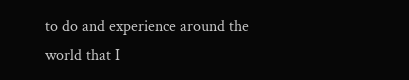to do and experience around the world that I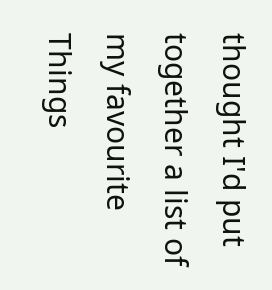thought I'd put together a list of my favourite Things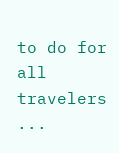to do for all travelers ...